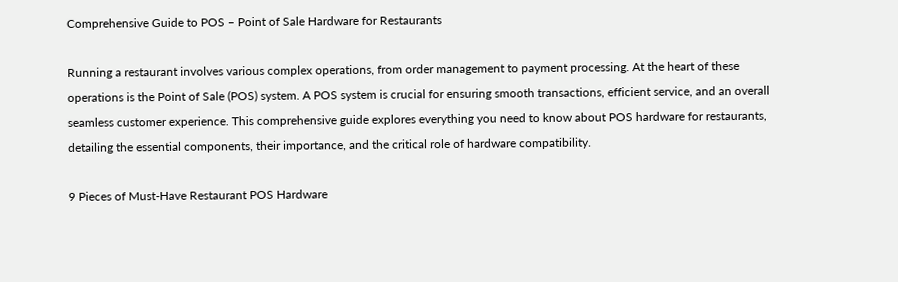Comprehensive Guide to POS – Point of Sale Hardware for Restaurants

Running a restaurant involves various complex operations, from order management to payment processing. At the heart of these operations is the Point of Sale (POS) system. A POS system is crucial for ensuring smooth transactions, efficient service, and an overall seamless customer experience. This comprehensive guide explores everything you need to know about POS hardware for restaurants, detailing the essential components, their importance, and the critical role of hardware compatibility.

9 Pieces of Must-Have Restaurant POS Hardware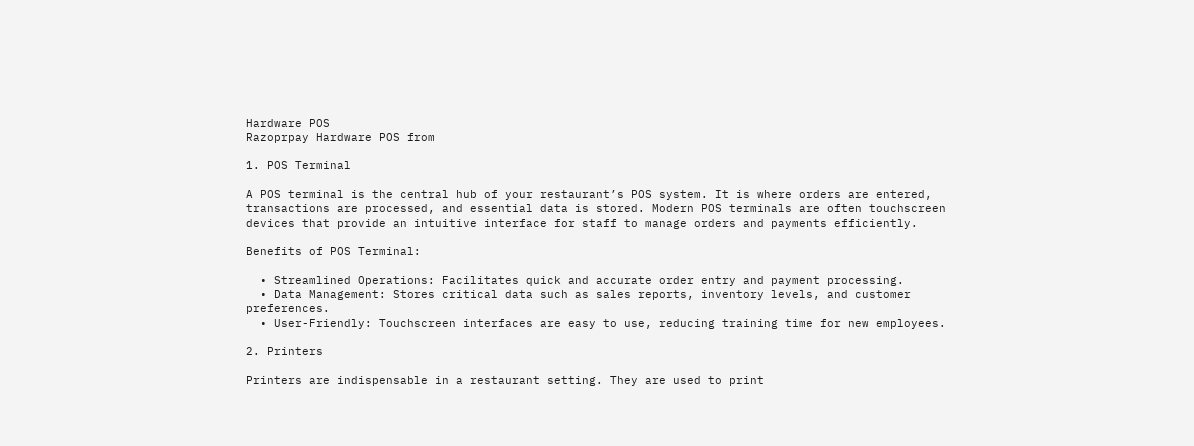Hardware POS
Razoprpay Hardware POS from

1. POS Terminal

A POS terminal is the central hub of your restaurant’s POS system. It is where orders are entered, transactions are processed, and essential data is stored. Modern POS terminals are often touchscreen devices that provide an intuitive interface for staff to manage orders and payments efficiently.

Benefits of POS Terminal:

  • Streamlined Operations: Facilitates quick and accurate order entry and payment processing.
  • Data Management: Stores critical data such as sales reports, inventory levels, and customer preferences.
  • User-Friendly: Touchscreen interfaces are easy to use, reducing training time for new employees.

2. Printers

Printers are indispensable in a restaurant setting. They are used to print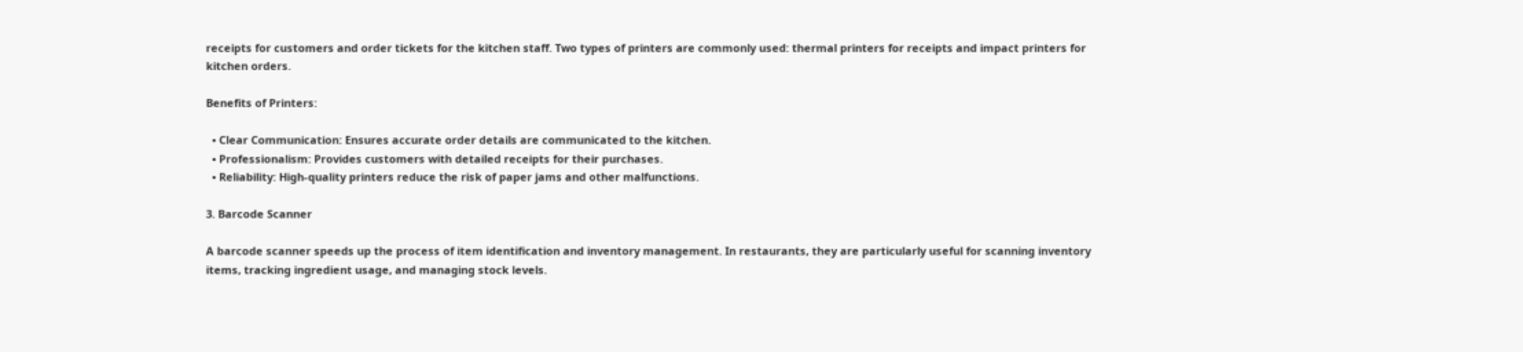receipts for customers and order tickets for the kitchen staff. Two types of printers are commonly used: thermal printers for receipts and impact printers for kitchen orders.

Benefits of Printers:

  • Clear Communication: Ensures accurate order details are communicated to the kitchen.
  • Professionalism: Provides customers with detailed receipts for their purchases.
  • Reliability: High-quality printers reduce the risk of paper jams and other malfunctions.

3. Barcode Scanner

A barcode scanner speeds up the process of item identification and inventory management. In restaurants, they are particularly useful for scanning inventory items, tracking ingredient usage, and managing stock levels.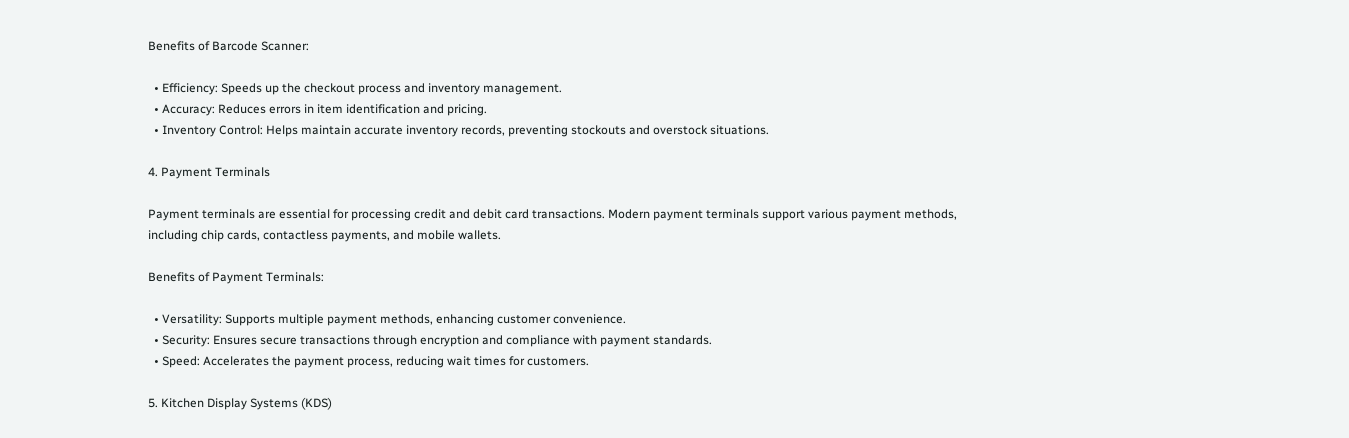Benefits of Barcode Scanner:

  • Efficiency: Speeds up the checkout process and inventory management.
  • Accuracy: Reduces errors in item identification and pricing.
  • Inventory Control: Helps maintain accurate inventory records, preventing stockouts and overstock situations.

4. Payment Terminals

Payment terminals are essential for processing credit and debit card transactions. Modern payment terminals support various payment methods, including chip cards, contactless payments, and mobile wallets.

Benefits of Payment Terminals:

  • Versatility: Supports multiple payment methods, enhancing customer convenience.
  • Security: Ensures secure transactions through encryption and compliance with payment standards.
  • Speed: Accelerates the payment process, reducing wait times for customers.

5. Kitchen Display Systems (KDS)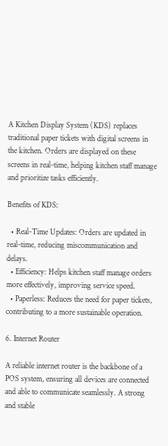A Kitchen Display System (KDS) replaces traditional paper tickets with digital screens in the kitchen. Orders are displayed on these screens in real-time, helping kitchen staff manage and prioritize tasks efficiently.

Benefits of KDS:

  • Real-Time Updates: Orders are updated in real-time, reducing miscommunication and delays.
  • Efficiency: Helps kitchen staff manage orders more effectively, improving service speed.
  • Paperless: Reduces the need for paper tickets, contributing to a more sustainable operation.

6. Internet Router

A reliable internet router is the backbone of a POS system, ensuring all devices are connected and able to communicate seamlessly. A strong and stable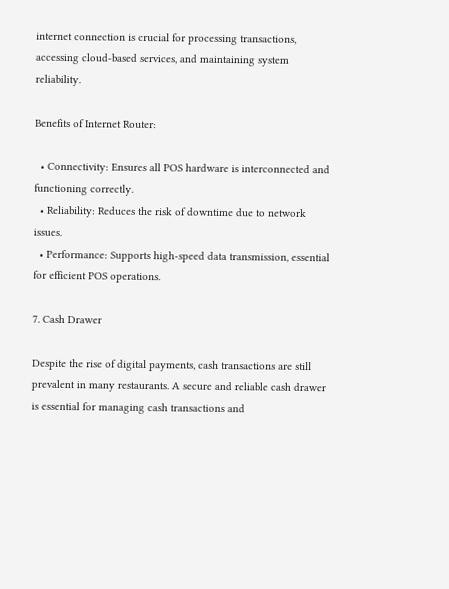internet connection is crucial for processing transactions, accessing cloud-based services, and maintaining system reliability.

Benefits of Internet Router:

  • Connectivity: Ensures all POS hardware is interconnected and functioning correctly.
  • Reliability: Reduces the risk of downtime due to network issues.
  • Performance: Supports high-speed data transmission, essential for efficient POS operations.

7. Cash Drawer

Despite the rise of digital payments, cash transactions are still prevalent in many restaurants. A secure and reliable cash drawer is essential for managing cash transactions and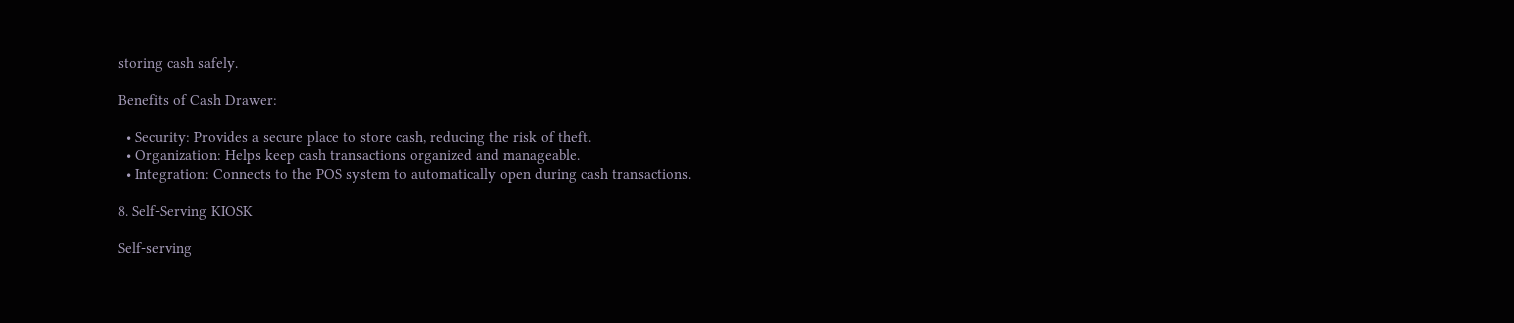storing cash safely.

Benefits of Cash Drawer:

  • Security: Provides a secure place to store cash, reducing the risk of theft.
  • Organization: Helps keep cash transactions organized and manageable.
  • Integration: Connects to the POS system to automatically open during cash transactions.

8. Self-Serving KIOSK

Self-serving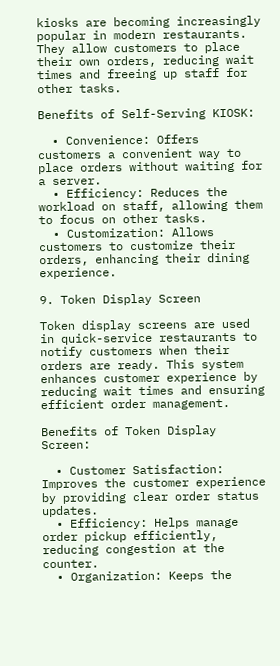kiosks are becoming increasingly popular in modern restaurants. They allow customers to place their own orders, reducing wait times and freeing up staff for other tasks.

Benefits of Self-Serving KIOSK:

  • Convenience: Offers customers a convenient way to place orders without waiting for a server.
  • Efficiency: Reduces the workload on staff, allowing them to focus on other tasks.
  • Customization: Allows customers to customize their orders, enhancing their dining experience.

9. Token Display Screen

Token display screens are used in quick-service restaurants to notify customers when their orders are ready. This system enhances customer experience by reducing wait times and ensuring efficient order management.

Benefits of Token Display Screen:

  • Customer Satisfaction: Improves the customer experience by providing clear order status updates.
  • Efficiency: Helps manage order pickup efficiently, reducing congestion at the counter.
  • Organization: Keeps the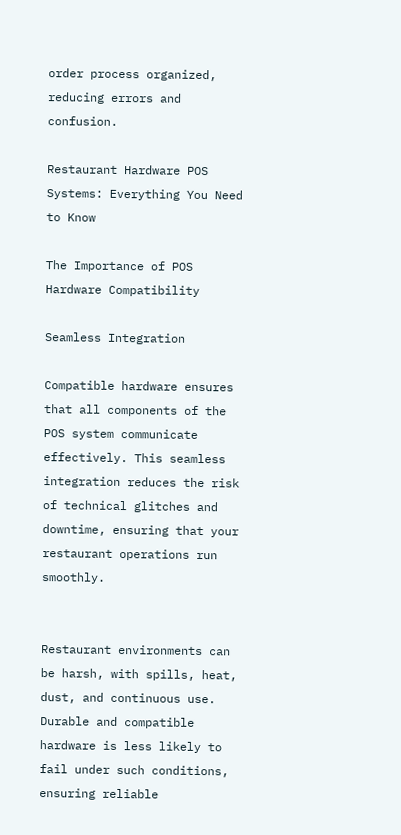order process organized, reducing errors and confusion.

Restaurant Hardware POS Systems: Everything You Need to Know

The Importance of POS Hardware Compatibility

Seamless Integration

Compatible hardware ensures that all components of the POS system communicate effectively. This seamless integration reduces the risk of technical glitches and downtime, ensuring that your restaurant operations run smoothly.


Restaurant environments can be harsh, with spills, heat, dust, and continuous use. Durable and compatible hardware is less likely to fail under such conditions, ensuring reliable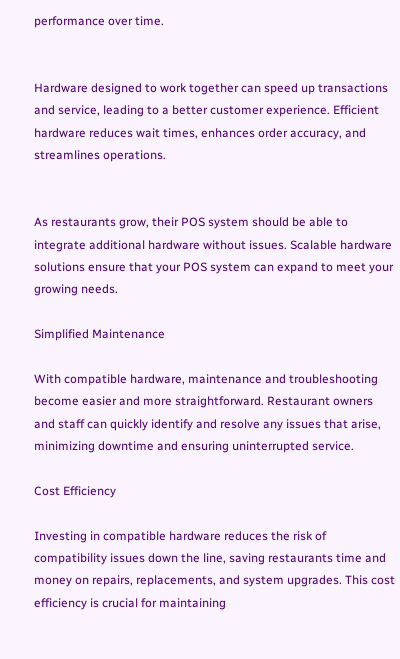performance over time.


Hardware designed to work together can speed up transactions and service, leading to a better customer experience. Efficient hardware reduces wait times, enhances order accuracy, and streamlines operations.


As restaurants grow, their POS system should be able to integrate additional hardware without issues. Scalable hardware solutions ensure that your POS system can expand to meet your growing needs.

Simplified Maintenance

With compatible hardware, maintenance and troubleshooting become easier and more straightforward. Restaurant owners and staff can quickly identify and resolve any issues that arise, minimizing downtime and ensuring uninterrupted service.

Cost Efficiency

Investing in compatible hardware reduces the risk of compatibility issues down the line, saving restaurants time and money on repairs, replacements, and system upgrades. This cost efficiency is crucial for maintaining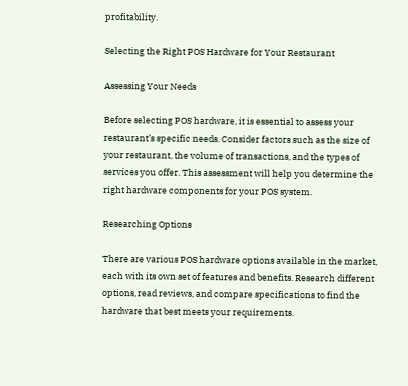profitability.

Selecting the Right POS Hardware for Your Restaurant

Assessing Your Needs

Before selecting POS hardware, it is essential to assess your restaurant’s specific needs. Consider factors such as the size of your restaurant, the volume of transactions, and the types of services you offer. This assessment will help you determine the right hardware components for your POS system.

Researching Options

There are various POS hardware options available in the market, each with its own set of features and benefits. Research different options, read reviews, and compare specifications to find the hardware that best meets your requirements.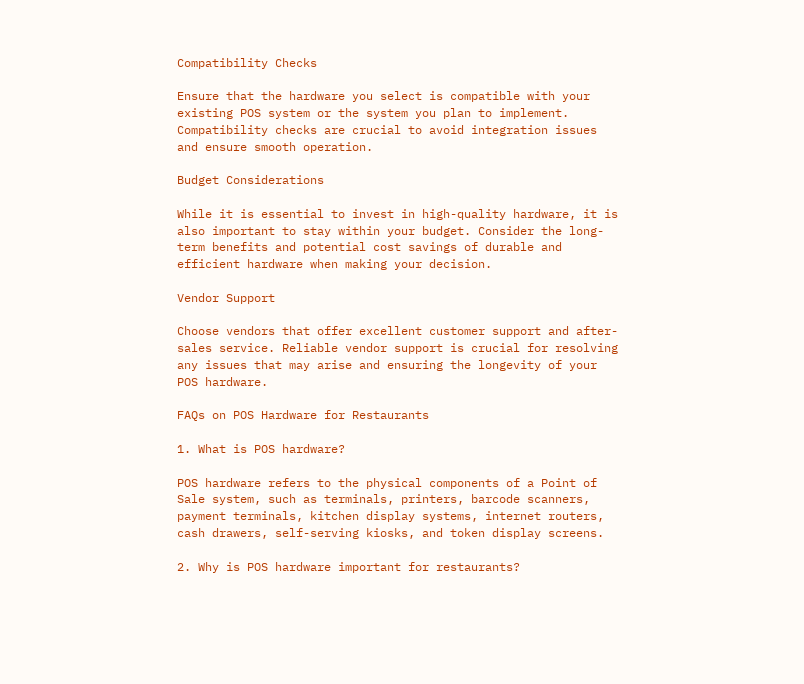Compatibility Checks

Ensure that the hardware you select is compatible with your existing POS system or the system you plan to implement. Compatibility checks are crucial to avoid integration issues and ensure smooth operation.

Budget Considerations

While it is essential to invest in high-quality hardware, it is also important to stay within your budget. Consider the long-term benefits and potential cost savings of durable and efficient hardware when making your decision.

Vendor Support

Choose vendors that offer excellent customer support and after-sales service. Reliable vendor support is crucial for resolving any issues that may arise and ensuring the longevity of your POS hardware.

FAQs on POS Hardware for Restaurants

1. What is POS hardware?

POS hardware refers to the physical components of a Point of Sale system, such as terminals, printers, barcode scanners, payment terminals, kitchen display systems, internet routers, cash drawers, self-serving kiosks, and token display screens.

2. Why is POS hardware important for restaurants?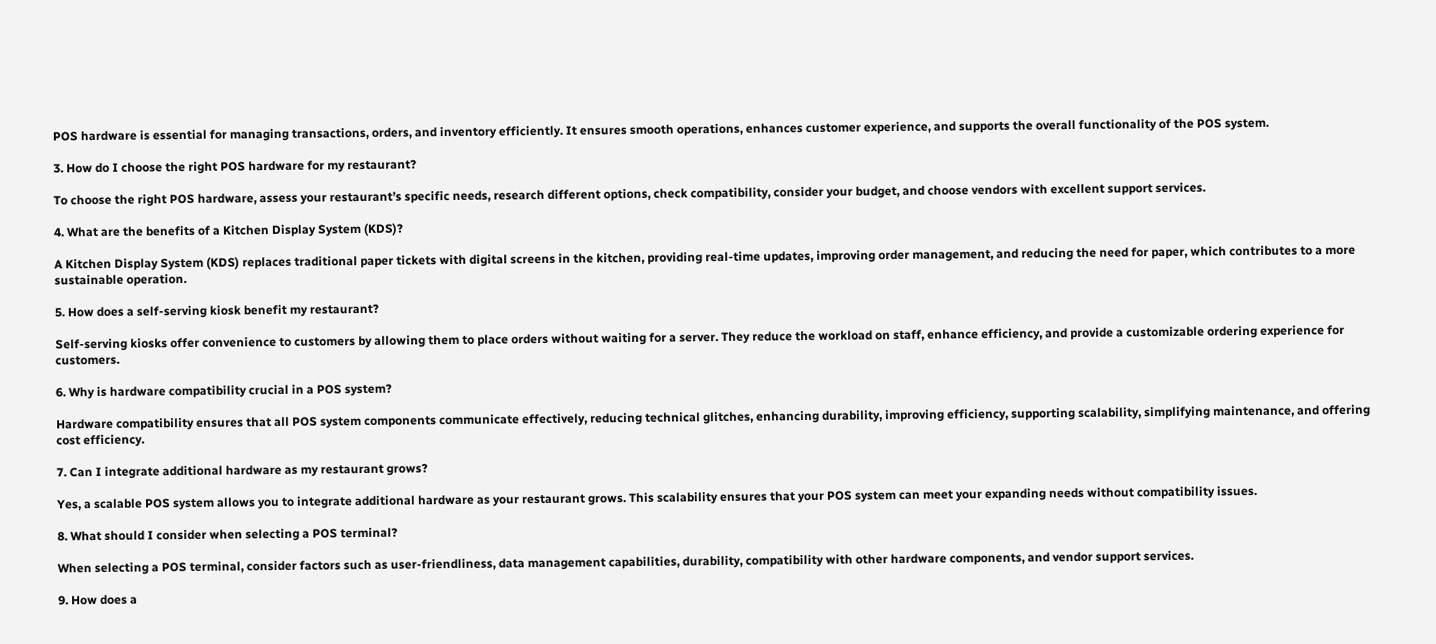POS hardware is essential for managing transactions, orders, and inventory efficiently. It ensures smooth operations, enhances customer experience, and supports the overall functionality of the POS system.

3. How do I choose the right POS hardware for my restaurant?

To choose the right POS hardware, assess your restaurant’s specific needs, research different options, check compatibility, consider your budget, and choose vendors with excellent support services.

4. What are the benefits of a Kitchen Display System (KDS)?

A Kitchen Display System (KDS) replaces traditional paper tickets with digital screens in the kitchen, providing real-time updates, improving order management, and reducing the need for paper, which contributes to a more sustainable operation.

5. How does a self-serving kiosk benefit my restaurant?

Self-serving kiosks offer convenience to customers by allowing them to place orders without waiting for a server. They reduce the workload on staff, enhance efficiency, and provide a customizable ordering experience for customers.

6. Why is hardware compatibility crucial in a POS system?

Hardware compatibility ensures that all POS system components communicate effectively, reducing technical glitches, enhancing durability, improving efficiency, supporting scalability, simplifying maintenance, and offering cost efficiency.

7. Can I integrate additional hardware as my restaurant grows?

Yes, a scalable POS system allows you to integrate additional hardware as your restaurant grows. This scalability ensures that your POS system can meet your expanding needs without compatibility issues.

8. What should I consider when selecting a POS terminal?

When selecting a POS terminal, consider factors such as user-friendliness, data management capabilities, durability, compatibility with other hardware components, and vendor support services.

9. How does a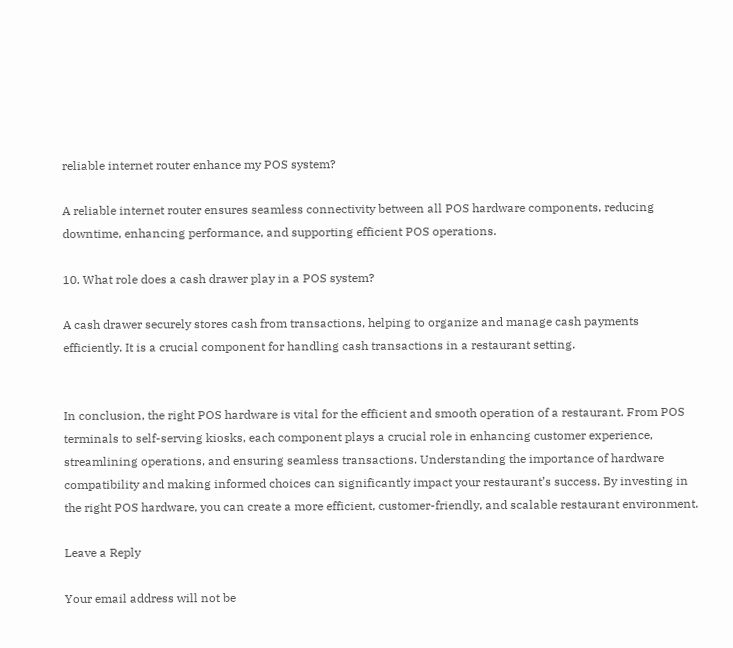reliable internet router enhance my POS system?

A reliable internet router ensures seamless connectivity between all POS hardware components, reducing downtime, enhancing performance, and supporting efficient POS operations.

10. What role does a cash drawer play in a POS system?

A cash drawer securely stores cash from transactions, helping to organize and manage cash payments efficiently. It is a crucial component for handling cash transactions in a restaurant setting.


In conclusion, the right POS hardware is vital for the efficient and smooth operation of a restaurant. From POS terminals to self-serving kiosks, each component plays a crucial role in enhancing customer experience, streamlining operations, and ensuring seamless transactions. Understanding the importance of hardware compatibility and making informed choices can significantly impact your restaurant’s success. By investing in the right POS hardware, you can create a more efficient, customer-friendly, and scalable restaurant environment.

Leave a Reply

Your email address will not be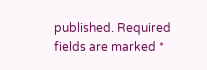published. Required fields are marked *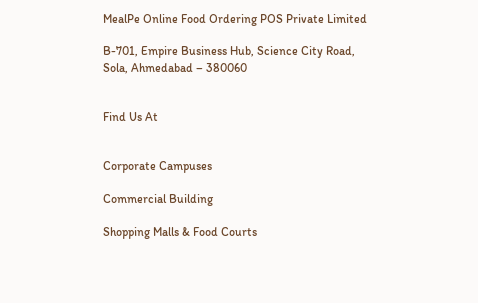MealPe Online Food Ordering POS Private Limited

B-701, Empire Business Hub, Science City Road, Sola, Ahmedabad – 380060


Find Us At


Corporate Campuses

Commercial Building

Shopping Malls & Food Courts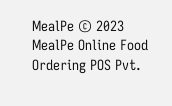MealPe © 2023 MealPe Online Food Ordering POS Pvt.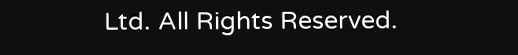Ltd. All Rights Reserved.